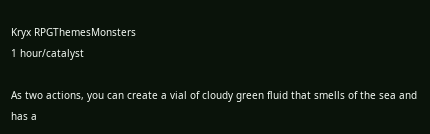Kryx RPGThemesMonsters
1 hour/catalyst

As two actions, you can create a vial of cloudy green fluid that smells of the sea and has a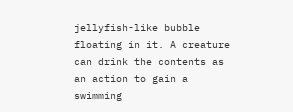jellyfish-like bubble floating in it. A creature can drink the contents as an action to gain a swimming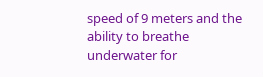speed of 9 meters and the ability to breathe underwater for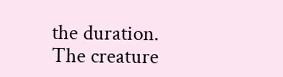the duration. The creature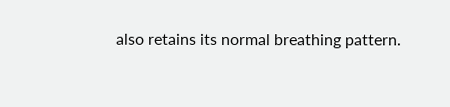also retains its normal breathing pattern.